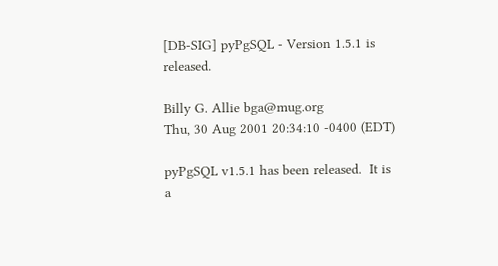[DB-SIG] pyPgSQL - Version 1.5.1 is released.

Billy G. Allie bga@mug.org
Thu, 30 Aug 2001 20:34:10 -0400 (EDT)

pyPgSQL v1.5.1 has been released.  It is a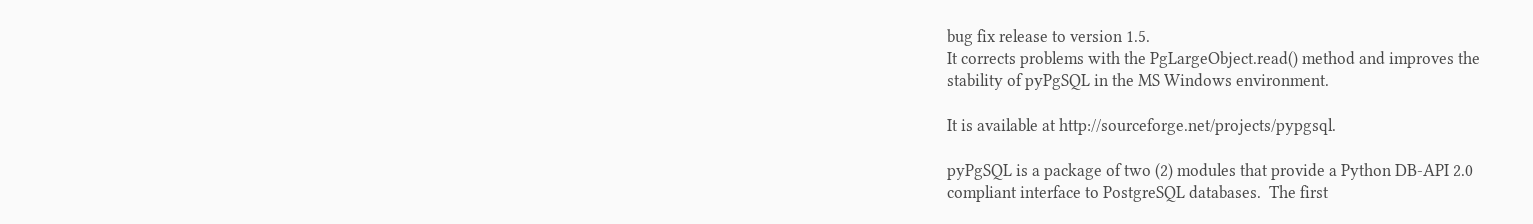bug fix release to version 1.5.
It corrects problems with the PgLargeObject.read() method and improves the
stability of pyPgSQL in the MS Windows environment.

It is available at http://sourceforge.net/projects/pypgsql.

pyPgSQL is a package of two (2) modules that provide a Python DB-API 2.0
compliant interface to PostgreSQL databases.  The first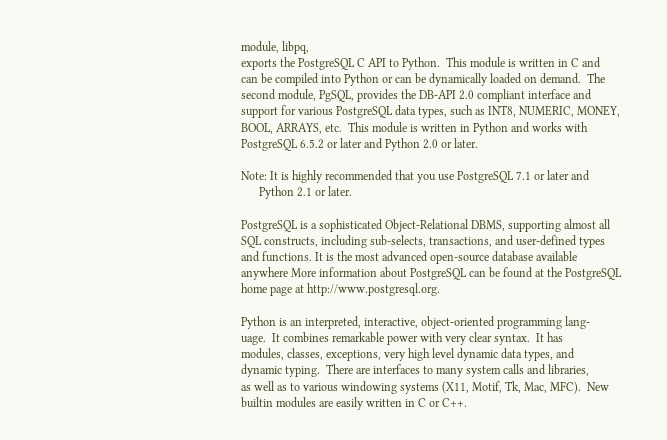module, libpq,
exports the PostgreSQL C API to Python.  This module is written in C and
can be compiled into Python or can be dynamically loaded on demand.  The
second module, PgSQL, provides the DB-API 2.0 compliant interface and
support for various PostgreSQL data types, such as INT8, NUMERIC, MONEY,
BOOL, ARRAYS, etc.  This module is written in Python and works with
PostgreSQL 6.5.2 or later and Python 2.0 or later.

Note: It is highly recommended that you use PostgreSQL 7.1 or later and
      Python 2.1 or later.

PostgreSQL is a sophisticated Object-Relational DBMS, supporting almost all
SQL constructs, including sub-selects, transactions, and user-defined types
and functions. It is the most advanced open-source database available
anywhere More information about PostgreSQL can be found at the PostgreSQL
home page at http://www.postgresql.org.

Python is an interpreted, interactive, object-oriented programming lang-
uage.  It combines remarkable power with very clear syntax.  It has
modules, classes, exceptions, very high level dynamic data types, and
dynamic typing.  There are interfaces to many system calls and libraries,
as well as to various windowing systems (X11, Motif, Tk, Mac, MFC).  New
builtin modules are easily written in C or C++.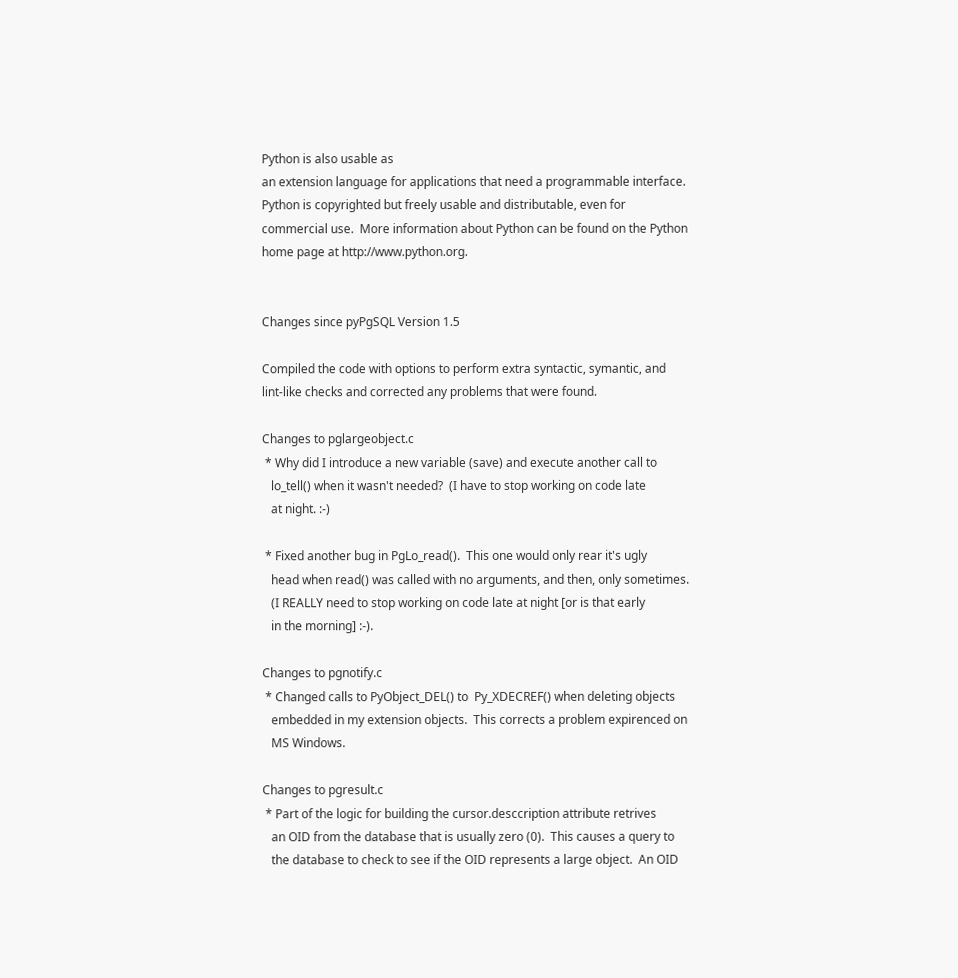Python is also usable as
an extension language for applications that need a programmable interface.
Python is copyrighted but freely usable and distributable, even for
commercial use.  More information about Python can be found on the Python
home page at http://www.python.org.


Changes since pyPgSQL Version 1.5

Compiled the code with options to perform extra syntactic, symantic, and
lint-like checks and corrected any problems that were found.

Changes to pglargeobject.c
 * Why did I introduce a new variable (save) and execute another call to
   lo_tell() when it wasn't needed?  (I have to stop working on code late
   at night. :-)

 * Fixed another bug in PgLo_read().  This one would only rear it's ugly
   head when read() was called with no arguments, and then, only sometimes.
   (I REALLY need to stop working on code late at night [or is that early
   in the morning] :-).

Changes to pgnotify.c
 * Changed calls to PyObject_DEL() to  Py_XDECREF() when deleting objects
   embedded in my extension objects.  This corrects a problem expirenced on
   MS Windows.

Changes to pgresult.c
 * Part of the logic for building the cursor.desccription attribute retrives
   an OID from the database that is usually zero (0).  This causes a query to
   the database to check to see if the OID represents a large object.  An OID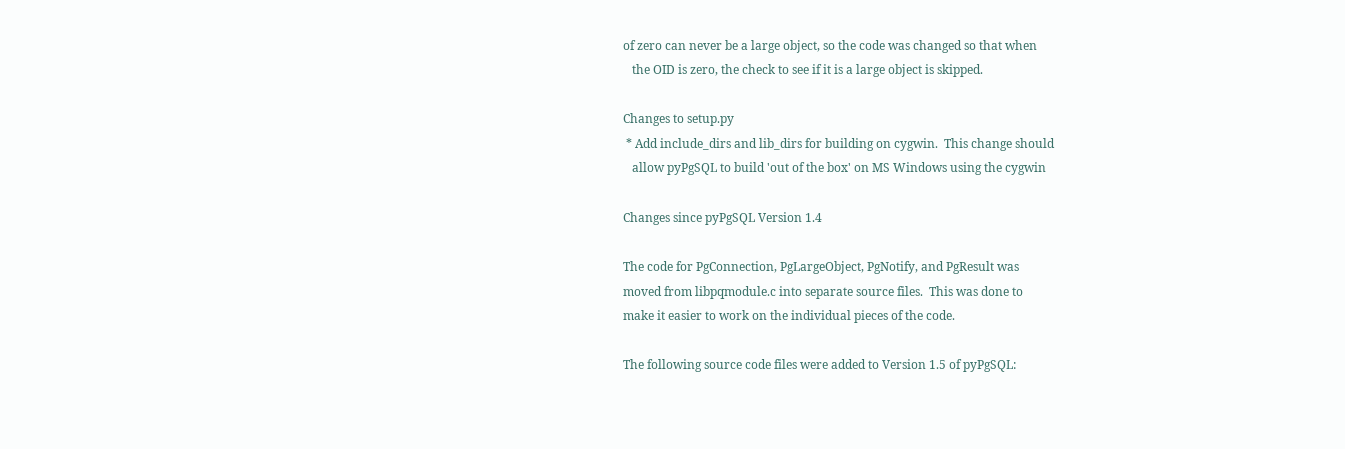of zero can never be a large object, so the code was changed so that when
   the OID is zero, the check to see if it is a large object is skipped.

Changes to setup.py
 * Add include_dirs and lib_dirs for building on cygwin.  This change should
   allow pyPgSQL to build 'out of the box' on MS Windows using the cygwin

Changes since pyPgSQL Version 1.4

The code for PgConnection, PgLargeObject, PgNotify, and PgResult was
moved from libpqmodule.c into separate source files.  This was done to
make it easier to work on the individual pieces of the code.

The following source code files were added to Version 1.5 of pyPgSQL: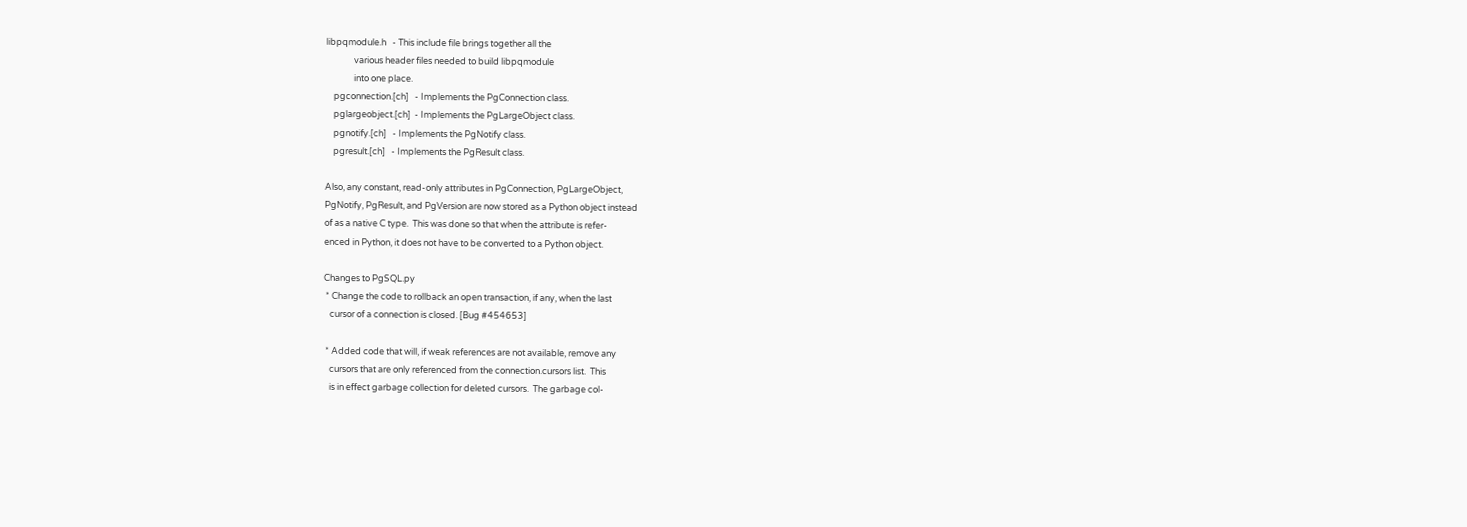libpqmodule.h   - This include file brings together all the
              various header files needed to build libpqmodule
              into one place.
    pgconnection.[ch]   - Implements the PgConnection class.
    pglargeobject.[ch]  - Implements the PgLargeObject class.
    pgnotify.[ch]   - Implements the PgNotify class.
    pgresult.[ch]   - Implements the PgResult class.

Also, any constant, read-only attributes in PgConnection, PgLargeObject,
PgNotify, PgResult, and PgVersion are now stored as a Python object instead
of as a native C type.  This was done so that when the attribute is refer-
enced in Python, it does not have to be converted to a Python object.

Changes to PgSQL.py
 * Change the code to rollback an open transaction, if any, when the last
   cursor of a connection is closed. [Bug #454653]

 * Added code that will, if weak references are not available, remove any
   cursors that are only referenced from the connection.cursors list.  This
   is in effect garbage collection for deleted cursors.  The garbage col-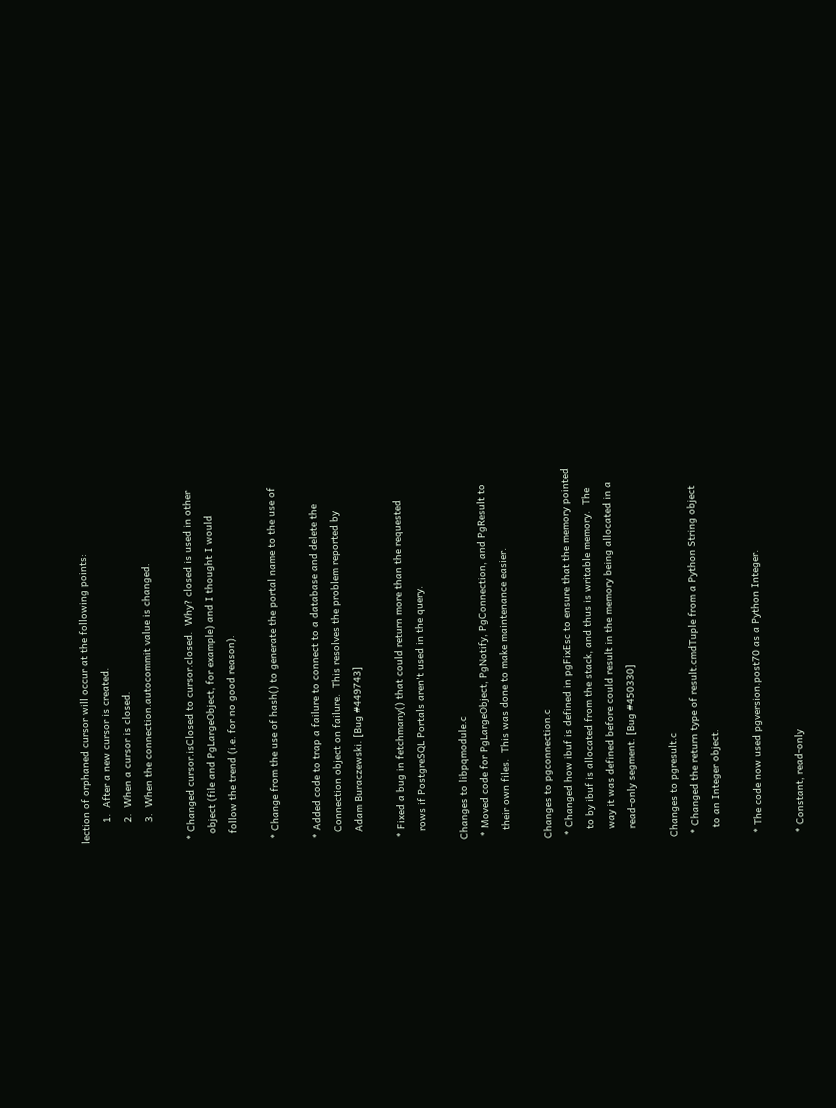lection of orphaned cursor will occur at the following points:
       1.  After a new cursor is created.
       2.  When a cursor is closed.
       3.  When the connection.autocommit value is changed.

 * Changed cursor.isClosed to cursor.closed.  Why? closed is used in other
   object (file and PgLargeObject, for example) and I thought I would
   follow the trend (i.e. for no good reason).

 * Change from the use of hash() to generate the portal name to the use of

 * Added code to trap a failure to connect to a database and delete the
   Connection object on failure.  This resolves the problem reported by
   Adam Buraczewski. [Bug #449743]

 * Fixed a bug in fetchmany() that could return more than the requested
   rows if PostgreSQL Portals aren't used in the query.

Changes to libpqmodule.c
 * Moved code for PgLargeObject, PgNotify, PgConnection, and PgResult to
   their own files.  This was done to make maintenance easier.

Changes to pgconnection.c
 * Changed how ibuf is defined in pgFixEsc to ensure that the memory pointed
   to by ibuf is allocated from the stack, and thus is writable memory.  The
   way it was defined before could result in the memory being allocated in a
   read-only segment. [Bug #450330]

Changes to pgresult.c
 * Changed the return type of result.cmdTuple from a Python String object
   to an Integer object.

 * The code now used pgversion.post70 as a Python Integer.

 * Constant, read-only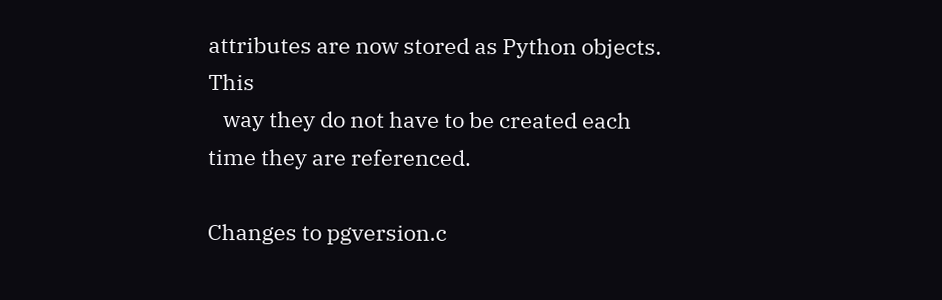attributes are now stored as Python objects.  This
   way they do not have to be created each time they are referenced.

Changes to pgversion.c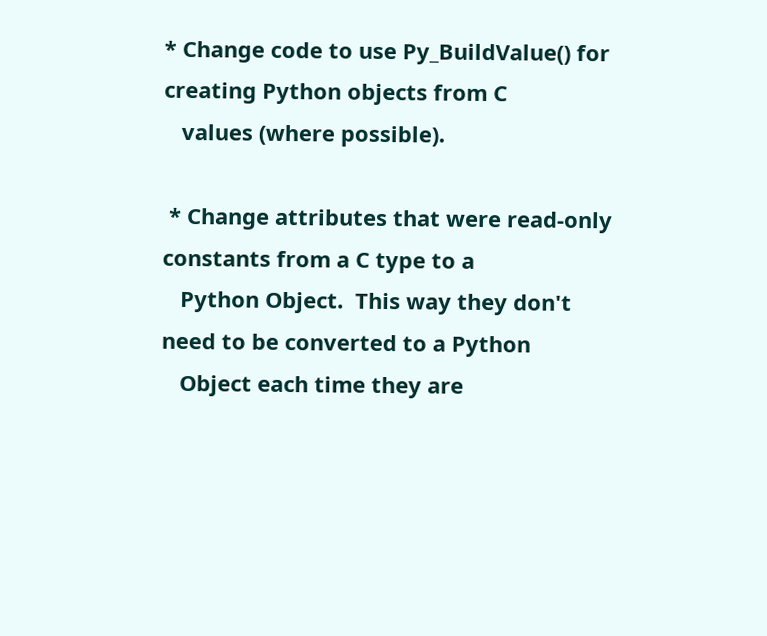* Change code to use Py_BuildValue() for creating Python objects from C
   values (where possible).

 * Change attributes that were read-only constants from a C type to a
   Python Object.  This way they don't need to be converted to a Python
   Object each time they are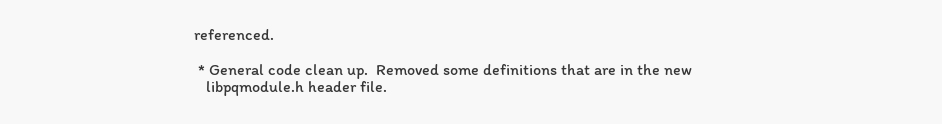referenced.

 * General code clean up.  Removed some definitions that are in the new
   libpqmodule.h header file.